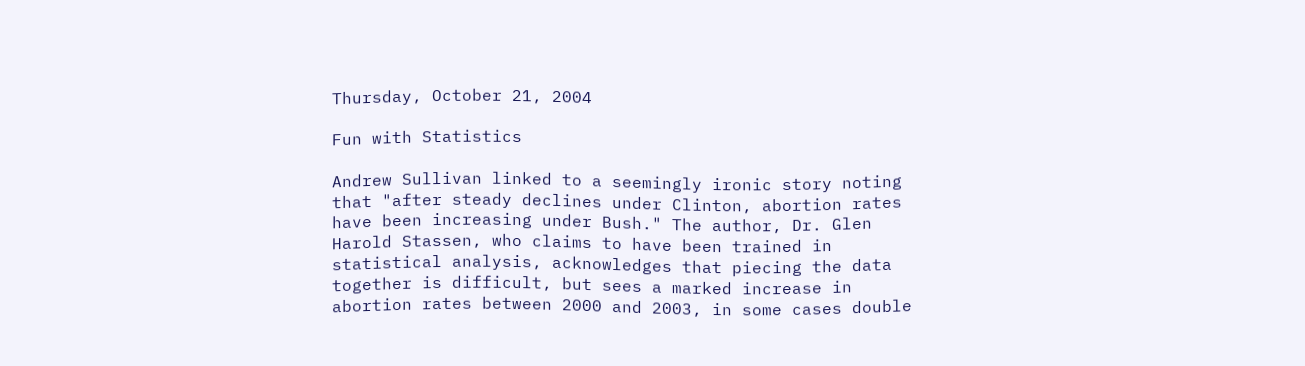Thursday, October 21, 2004

Fun with Statistics

Andrew Sullivan linked to a seemingly ironic story noting that "after steady declines under Clinton, abortion rates have been increasing under Bush." The author, Dr. Glen Harold Stassen, who claims to have been trained in statistical analysis, acknowledges that piecing the data together is difficult, but sees a marked increase in abortion rates between 2000 and 2003, in some cases double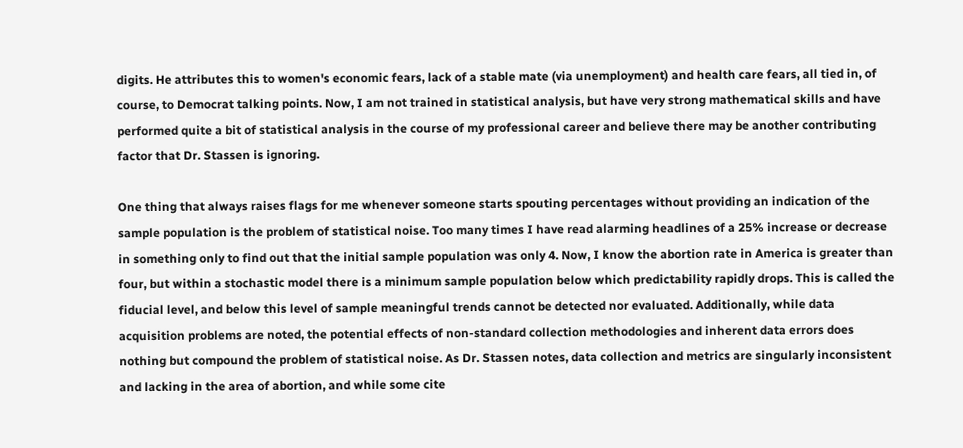digits. He attributes this to women's economic fears, lack of a stable mate (via unemployment) and health care fears, all tied in, of course, to Democrat talking points. Now, I am not trained in statistical analysis, but have very strong mathematical skills and have performed quite a bit of statistical analysis in the course of my professional career and believe there may be another contributing factor that Dr. Stassen is ignoring.

One thing that always raises flags for me whenever someone starts spouting percentages without providing an indication of the sample population is the problem of statistical noise. Too many times I have read alarming headlines of a 25% increase or decrease in something only to find out that the initial sample population was only 4. Now, I know the abortion rate in America is greater than four, but within a stochastic model there is a minimum sample population below which predictability rapidly drops. This is called the fiducial level, and below this level of sample meaningful trends cannot be detected nor evaluated. Additionally, while data acquisition problems are noted, the potential effects of non-standard collection methodologies and inherent data errors does nothing but compound the problem of statistical noise. As Dr. Stassen notes, data collection and metrics are singularly inconsistent and lacking in the area of abortion, and while some cite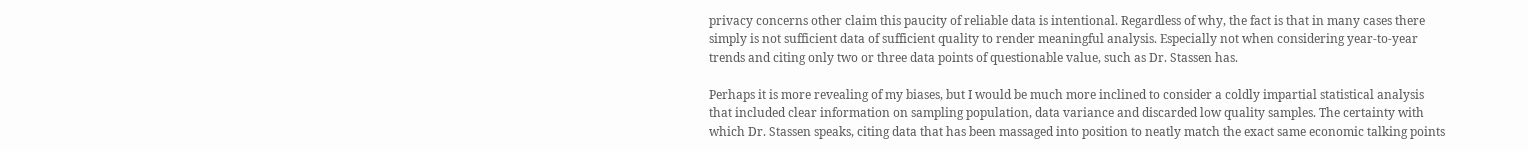privacy concerns other claim this paucity of reliable data is intentional. Regardless of why, the fact is that in many cases there simply is not sufficient data of sufficient quality to render meaningful analysis. Especially not when considering year-to-year trends and citing only two or three data points of questionable value, such as Dr. Stassen has.

Perhaps it is more revealing of my biases, but I would be much more inclined to consider a coldly impartial statistical analysis that included clear information on sampling population, data variance and discarded low quality samples. The certainty with which Dr. Stassen speaks, citing data that has been massaged into position to neatly match the exact same economic talking points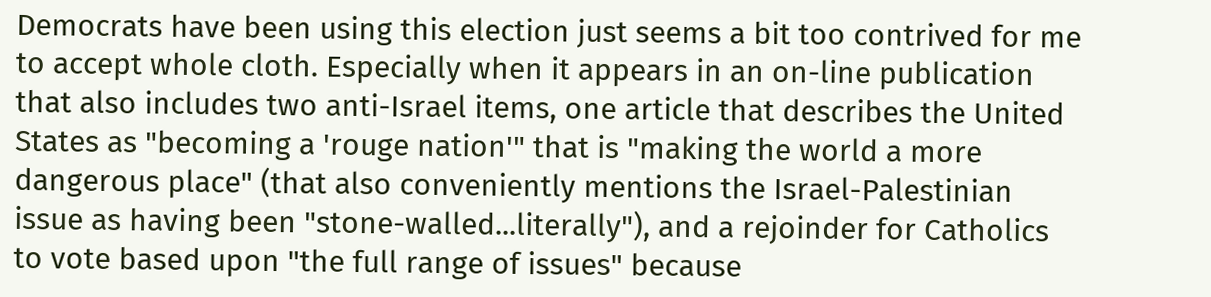Democrats have been using this election just seems a bit too contrived for me to accept whole cloth. Especially when it appears in an on-line publication that also includes two anti-Israel items, one article that describes the United States as "becoming a 'rouge nation'" that is "making the world a more dangerous place" (that also conveniently mentions the Israel-Palestinian issue as having been "stone-walled...literally"), and a rejoinder for Catholics to vote based upon "the full range of issues" because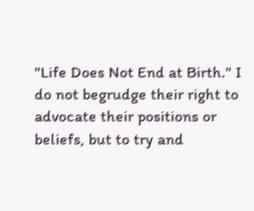"Life Does Not End at Birth." I do not begrudge their right to advocate their positions or beliefs, but to try and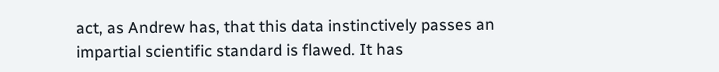act, as Andrew has, that this data instinctively passes an impartial scientific standard is flawed. It has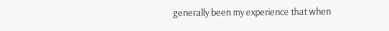generally been my experience that when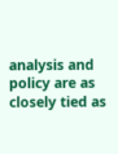analysis and policy are as closely tied as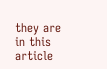they are in this article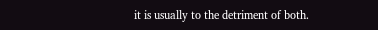it is usually to the detriment of both.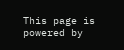This page is powered by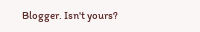Blogger. Isn't yours?